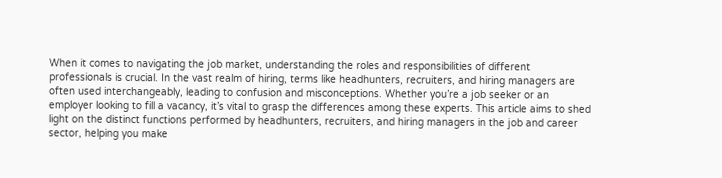When it comes to navigating the job market, understanding the roles and responsibilities of different professionals is crucial. In the vast realm of hiring, terms like headhunters, recruiters, and hiring managers are often used interchangeably, leading to confusion and misconceptions. Whether you’re a job seeker or an employer looking to fill a vacancy, it’s vital to grasp the differences among these experts. This article aims to shed light on the distinct functions performed by headhunters, recruiters, and hiring managers in the job and career sector, helping you make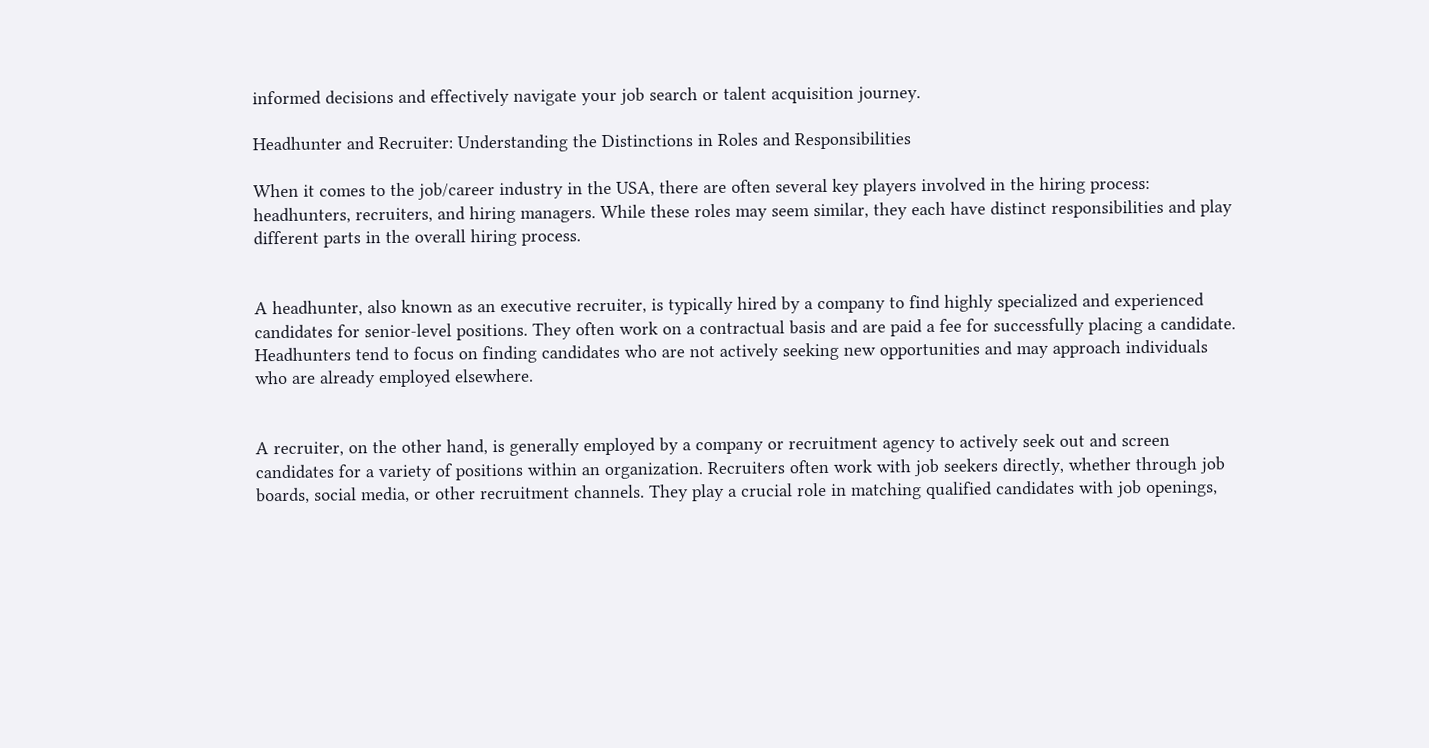informed decisions and effectively navigate your job search or talent acquisition journey.

Headhunter and Recruiter: Understanding the Distinctions in Roles and Responsibilities

When it comes to the job/career industry in the USA, there are often several key players involved in the hiring process: headhunters, recruiters, and hiring managers. While these roles may seem similar, they each have distinct responsibilities and play different parts in the overall hiring process.


A headhunter, also known as an executive recruiter, is typically hired by a company to find highly specialized and experienced candidates for senior-level positions. They often work on a contractual basis and are paid a fee for successfully placing a candidate. Headhunters tend to focus on finding candidates who are not actively seeking new opportunities and may approach individuals who are already employed elsewhere.


A recruiter, on the other hand, is generally employed by a company or recruitment agency to actively seek out and screen candidates for a variety of positions within an organization. Recruiters often work with job seekers directly, whether through job boards, social media, or other recruitment channels. They play a crucial role in matching qualified candidates with job openings,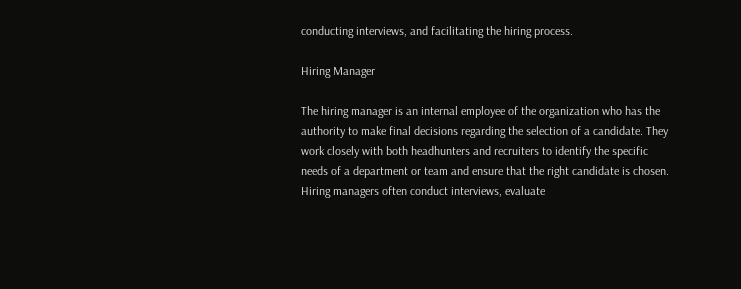conducting interviews, and facilitating the hiring process.

Hiring Manager

The hiring manager is an internal employee of the organization who has the authority to make final decisions regarding the selection of a candidate. They work closely with both headhunters and recruiters to identify the specific needs of a department or team and ensure that the right candidate is chosen. Hiring managers often conduct interviews, evaluate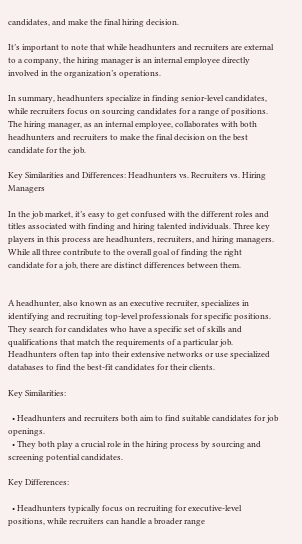candidates, and make the final hiring decision.

It’s important to note that while headhunters and recruiters are external to a company, the hiring manager is an internal employee directly involved in the organization’s operations.

In summary, headhunters specialize in finding senior-level candidates, while recruiters focus on sourcing candidates for a range of positions. The hiring manager, as an internal employee, collaborates with both headhunters and recruiters to make the final decision on the best candidate for the job.

Key Similarities and Differences: Headhunters vs. Recruiters vs. Hiring Managers

In the job market, it’s easy to get confused with the different roles and titles associated with finding and hiring talented individuals. Three key players in this process are headhunters, recruiters, and hiring managers. While all three contribute to the overall goal of finding the right candidate for a job, there are distinct differences between them.


A headhunter, also known as an executive recruiter, specializes in identifying and recruiting top-level professionals for specific positions. They search for candidates who have a specific set of skills and qualifications that match the requirements of a particular job. Headhunters often tap into their extensive networks or use specialized databases to find the best-fit candidates for their clients.

Key Similarities:

  • Headhunters and recruiters both aim to find suitable candidates for job openings.
  • They both play a crucial role in the hiring process by sourcing and screening potential candidates.

Key Differences:

  • Headhunters typically focus on recruiting for executive-level positions, while recruiters can handle a broader range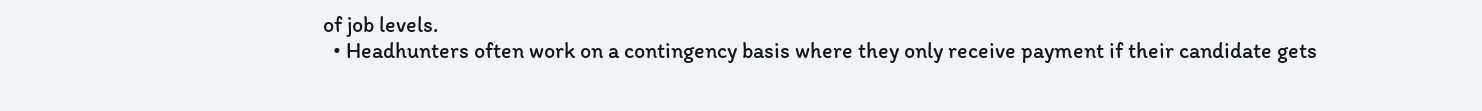of job levels.
  • Headhunters often work on a contingency basis where they only receive payment if their candidate gets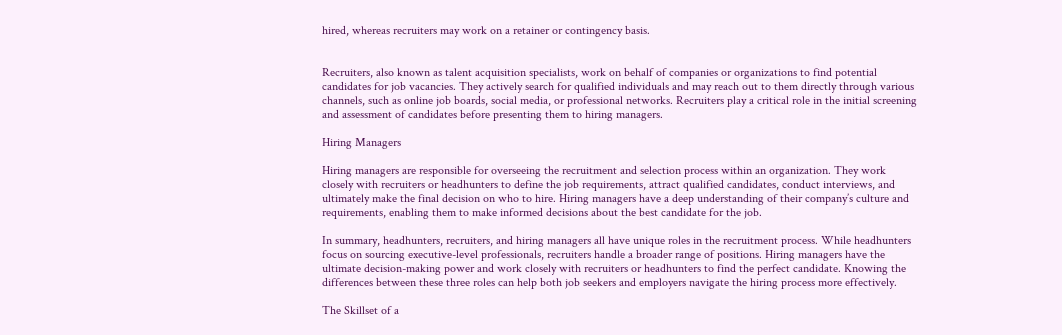hired, whereas recruiters may work on a retainer or contingency basis.


Recruiters, also known as talent acquisition specialists, work on behalf of companies or organizations to find potential candidates for job vacancies. They actively search for qualified individuals and may reach out to them directly through various channels, such as online job boards, social media, or professional networks. Recruiters play a critical role in the initial screening and assessment of candidates before presenting them to hiring managers.

Hiring Managers

Hiring managers are responsible for overseeing the recruitment and selection process within an organization. They work closely with recruiters or headhunters to define the job requirements, attract qualified candidates, conduct interviews, and ultimately make the final decision on who to hire. Hiring managers have a deep understanding of their company’s culture and requirements, enabling them to make informed decisions about the best candidate for the job.

In summary, headhunters, recruiters, and hiring managers all have unique roles in the recruitment process. While headhunters focus on sourcing executive-level professionals, recruiters handle a broader range of positions. Hiring managers have the ultimate decision-making power and work closely with recruiters or headhunters to find the perfect candidate. Knowing the differences between these three roles can help both job seekers and employers navigate the hiring process more effectively.

The Skillset of a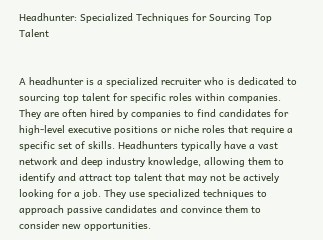Headhunter: Specialized Techniques for Sourcing Top Talent


A headhunter is a specialized recruiter who is dedicated to sourcing top talent for specific roles within companies. They are often hired by companies to find candidates for high-level executive positions or niche roles that require a specific set of skills. Headhunters typically have a vast network and deep industry knowledge, allowing them to identify and attract top talent that may not be actively looking for a job. They use specialized techniques to approach passive candidates and convince them to consider new opportunities.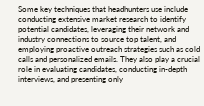Some key techniques that headhunters use include conducting extensive market research to identify potential candidates, leveraging their network and industry connections to source top talent, and employing proactive outreach strategies such as cold calls and personalized emails. They also play a crucial role in evaluating candidates, conducting in-depth interviews, and presenting only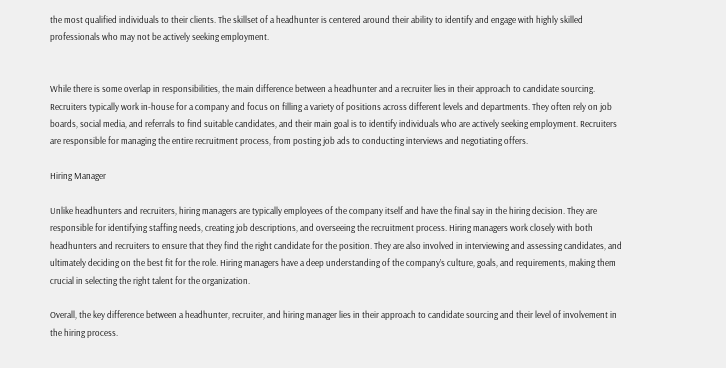the most qualified individuals to their clients. The skillset of a headhunter is centered around their ability to identify and engage with highly skilled professionals who may not be actively seeking employment.


While there is some overlap in responsibilities, the main difference between a headhunter and a recruiter lies in their approach to candidate sourcing. Recruiters typically work in-house for a company and focus on filling a variety of positions across different levels and departments. They often rely on job boards, social media, and referrals to find suitable candidates, and their main goal is to identify individuals who are actively seeking employment. Recruiters are responsible for managing the entire recruitment process, from posting job ads to conducting interviews and negotiating offers.

Hiring Manager

Unlike headhunters and recruiters, hiring managers are typically employees of the company itself and have the final say in the hiring decision. They are responsible for identifying staffing needs, creating job descriptions, and overseeing the recruitment process. Hiring managers work closely with both headhunters and recruiters to ensure that they find the right candidate for the position. They are also involved in interviewing and assessing candidates, and ultimately deciding on the best fit for the role. Hiring managers have a deep understanding of the company’s culture, goals, and requirements, making them crucial in selecting the right talent for the organization.

Overall, the key difference between a headhunter, recruiter, and hiring manager lies in their approach to candidate sourcing and their level of involvement in the hiring process.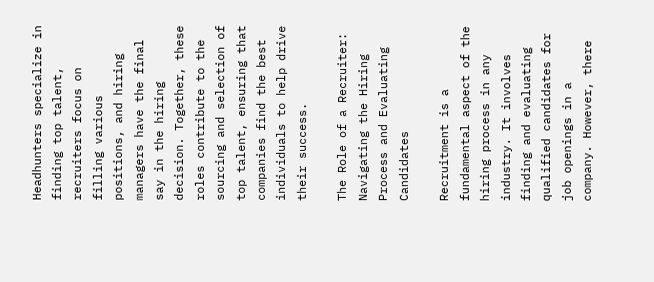Headhunters specialize in finding top talent, recruiters focus on filling various positions, and hiring managers have the final say in the hiring decision. Together, these roles contribute to the sourcing and selection of top talent, ensuring that companies find the best individuals to help drive their success.

The Role of a Recruiter: Navigating the Hiring Process and Evaluating Candidates

Recruitment is a fundamental aspect of the hiring process in any industry. It involves finding and evaluating qualified candidates for job openings in a company. However, there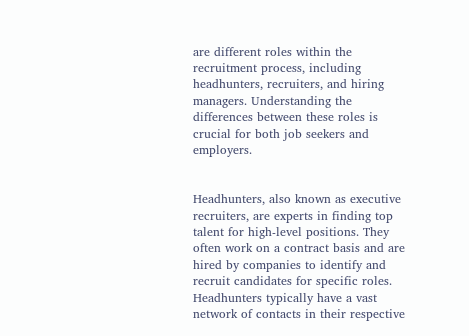are different roles within the recruitment process, including headhunters, recruiters, and hiring managers. Understanding the differences between these roles is crucial for both job seekers and employers.


Headhunters, also known as executive recruiters, are experts in finding top talent for high-level positions. They often work on a contract basis and are hired by companies to identify and recruit candidates for specific roles. Headhunters typically have a vast network of contacts in their respective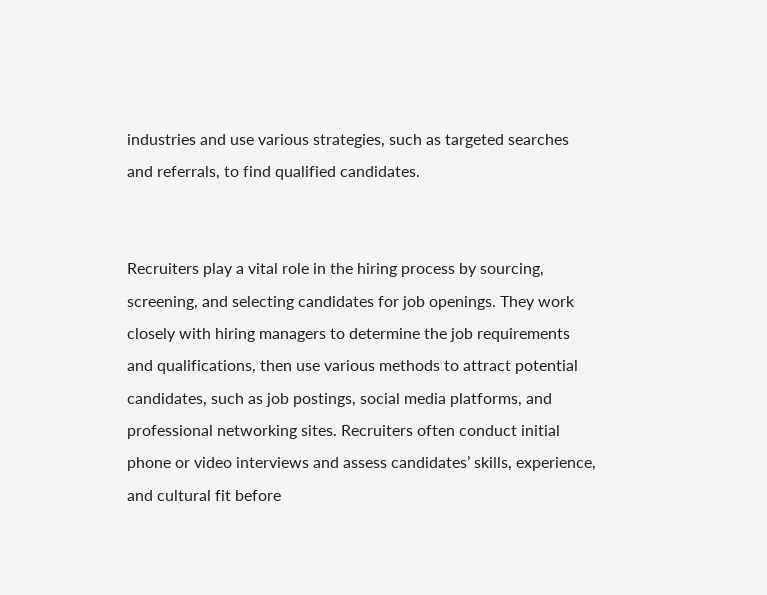industries and use various strategies, such as targeted searches and referrals, to find qualified candidates.


Recruiters play a vital role in the hiring process by sourcing, screening, and selecting candidates for job openings. They work closely with hiring managers to determine the job requirements and qualifications, then use various methods to attract potential candidates, such as job postings, social media platforms, and professional networking sites. Recruiters often conduct initial phone or video interviews and assess candidates’ skills, experience, and cultural fit before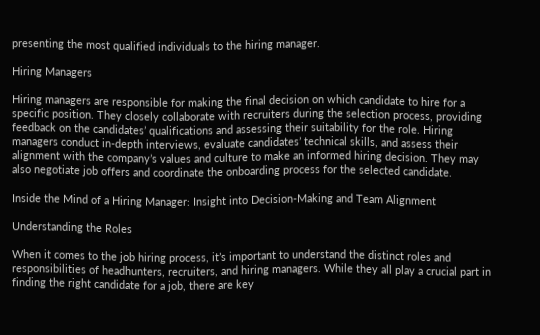presenting the most qualified individuals to the hiring manager.

Hiring Managers

Hiring managers are responsible for making the final decision on which candidate to hire for a specific position. They closely collaborate with recruiters during the selection process, providing feedback on the candidates’ qualifications and assessing their suitability for the role. Hiring managers conduct in-depth interviews, evaluate candidates’ technical skills, and assess their alignment with the company’s values and culture to make an informed hiring decision. They may also negotiate job offers and coordinate the onboarding process for the selected candidate.

Inside the Mind of a Hiring Manager: Insight into Decision-Making and Team Alignment

Understanding the Roles

When it comes to the job hiring process, it’s important to understand the distinct roles and responsibilities of headhunters, recruiters, and hiring managers. While they all play a crucial part in finding the right candidate for a job, there are key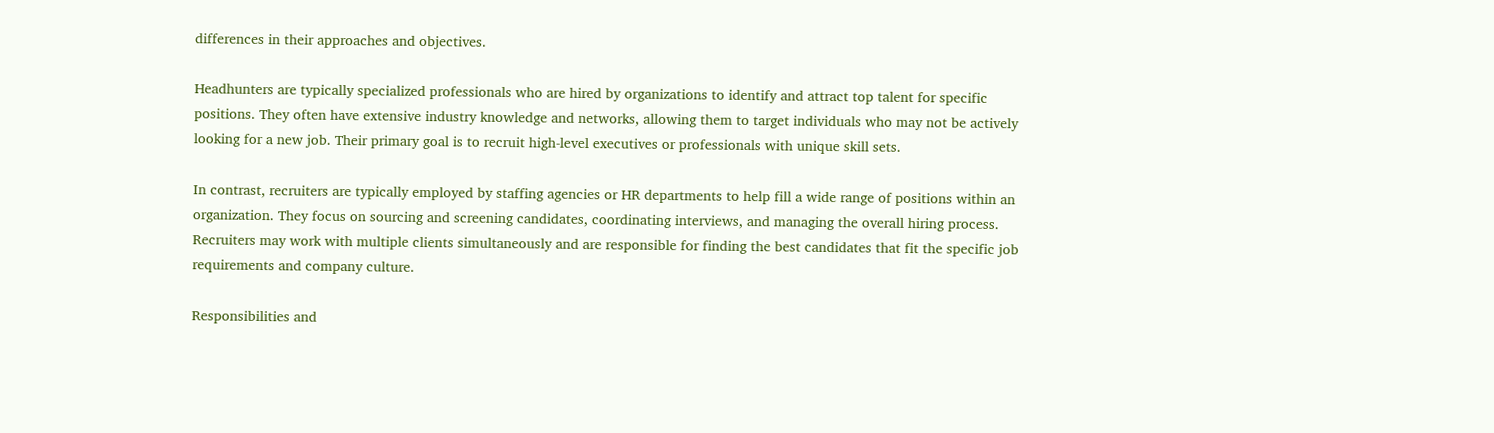differences in their approaches and objectives.

Headhunters are typically specialized professionals who are hired by organizations to identify and attract top talent for specific positions. They often have extensive industry knowledge and networks, allowing them to target individuals who may not be actively looking for a new job. Their primary goal is to recruit high-level executives or professionals with unique skill sets.

In contrast, recruiters are typically employed by staffing agencies or HR departments to help fill a wide range of positions within an organization. They focus on sourcing and screening candidates, coordinating interviews, and managing the overall hiring process. Recruiters may work with multiple clients simultaneously and are responsible for finding the best candidates that fit the specific job requirements and company culture.

Responsibilities and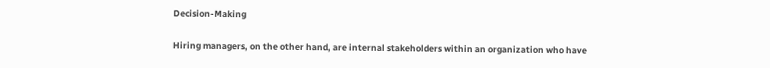Decision-Making

Hiring managers, on the other hand, are internal stakeholders within an organization who have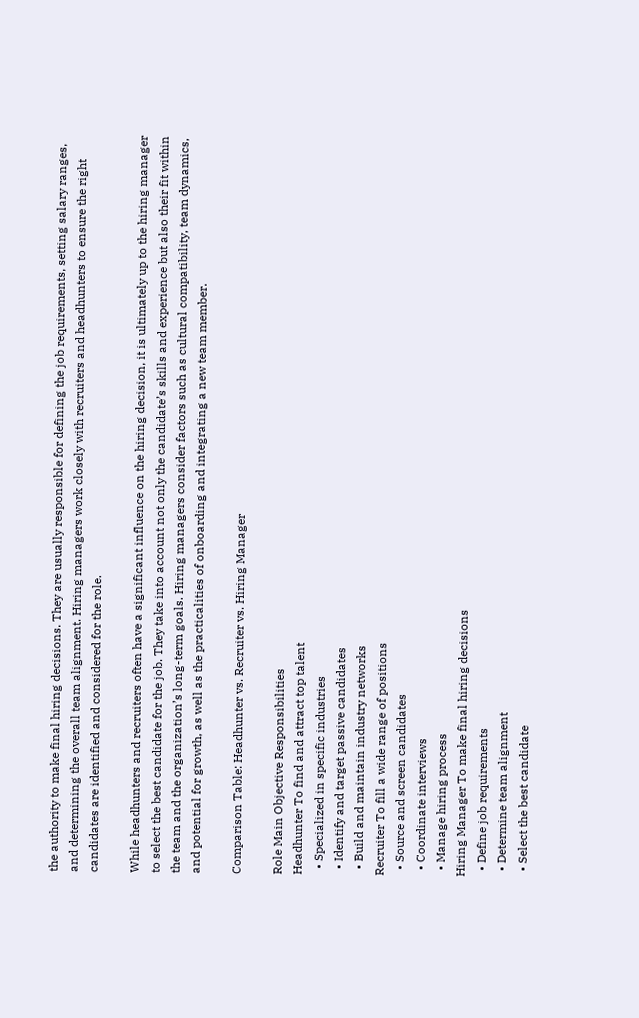the authority to make final hiring decisions. They are usually responsible for defining the job requirements, setting salary ranges, and determining the overall team alignment. Hiring managers work closely with recruiters and headhunters to ensure the right candidates are identified and considered for the role.

While headhunters and recruiters often have a significant influence on the hiring decision, it is ultimately up to the hiring manager to select the best candidate for the job. They take into account not only the candidate’s skills and experience but also their fit within the team and the organization’s long-term goals. Hiring managers consider factors such as cultural compatibility, team dynamics, and potential for growth, as well as the practicalities of onboarding and integrating a new team member.

Comparison Table: Headhunter vs. Recruiter vs. Hiring Manager

Role Main Objective Responsibilities
Headhunter To find and attract top talent
  • Specialized in specific industries
  • Identify and target passive candidates
  • Build and maintain industry networks
Recruiter To fill a wide range of positions
  • Source and screen candidates
  • Coordinate interviews
  • Manage hiring process
Hiring Manager To make final hiring decisions
  • Define job requirements
  • Determine team alignment
  • Select the best candidate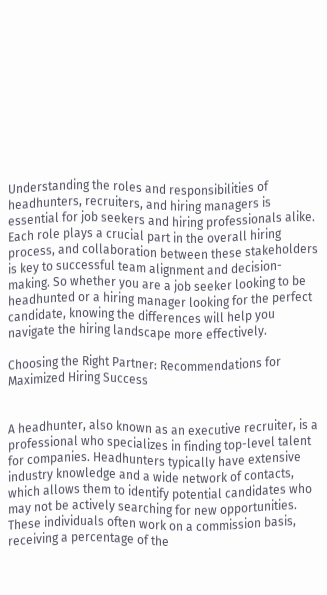Understanding the roles and responsibilities of headhunters, recruiters, and hiring managers is essential for job seekers and hiring professionals alike. Each role plays a crucial part in the overall hiring process, and collaboration between these stakeholders is key to successful team alignment and decision-making. So whether you are a job seeker looking to be headhunted or a hiring manager looking for the perfect candidate, knowing the differences will help you navigate the hiring landscape more effectively.

Choosing the Right Partner: Recommendations for Maximized Hiring Success


A headhunter, also known as an executive recruiter, is a professional who specializes in finding top-level talent for companies. Headhunters typically have extensive industry knowledge and a wide network of contacts, which allows them to identify potential candidates who may not be actively searching for new opportunities. These individuals often work on a commission basis, receiving a percentage of the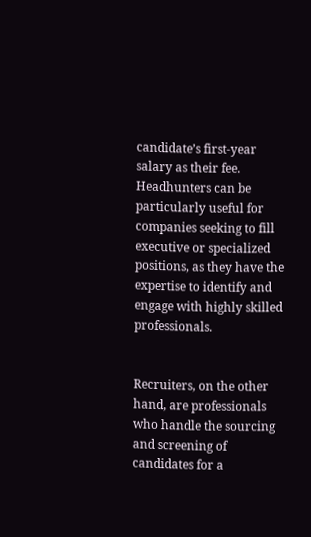candidate’s first-year salary as their fee. Headhunters can be particularly useful for companies seeking to fill executive or specialized positions, as they have the expertise to identify and engage with highly skilled professionals.


Recruiters, on the other hand, are professionals who handle the sourcing and screening of candidates for a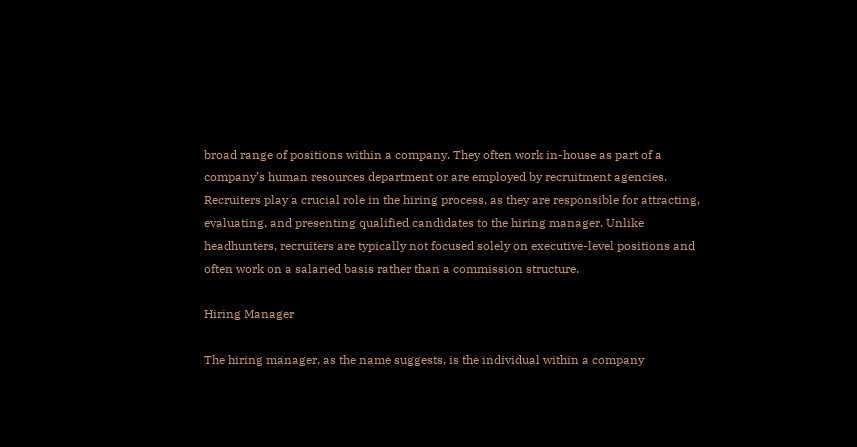broad range of positions within a company. They often work in-house as part of a company’s human resources department or are employed by recruitment agencies. Recruiters play a crucial role in the hiring process, as they are responsible for attracting, evaluating, and presenting qualified candidates to the hiring manager. Unlike headhunters, recruiters are typically not focused solely on executive-level positions and often work on a salaried basis rather than a commission structure.

Hiring Manager

The hiring manager, as the name suggests, is the individual within a company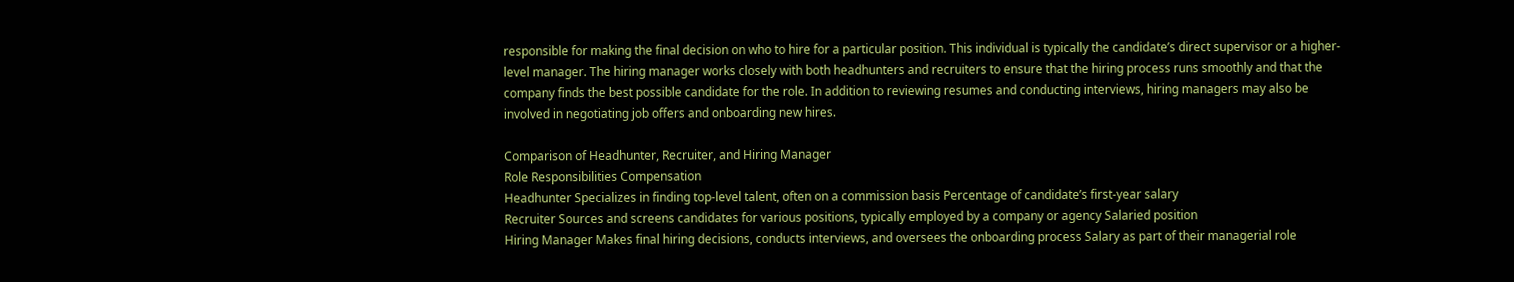responsible for making the final decision on who to hire for a particular position. This individual is typically the candidate’s direct supervisor or a higher-level manager. The hiring manager works closely with both headhunters and recruiters to ensure that the hiring process runs smoothly and that the company finds the best possible candidate for the role. In addition to reviewing resumes and conducting interviews, hiring managers may also be involved in negotiating job offers and onboarding new hires.

Comparison of Headhunter, Recruiter, and Hiring Manager
Role Responsibilities Compensation
Headhunter Specializes in finding top-level talent, often on a commission basis Percentage of candidate’s first-year salary
Recruiter Sources and screens candidates for various positions, typically employed by a company or agency Salaried position
Hiring Manager Makes final hiring decisions, conducts interviews, and oversees the onboarding process Salary as part of their managerial role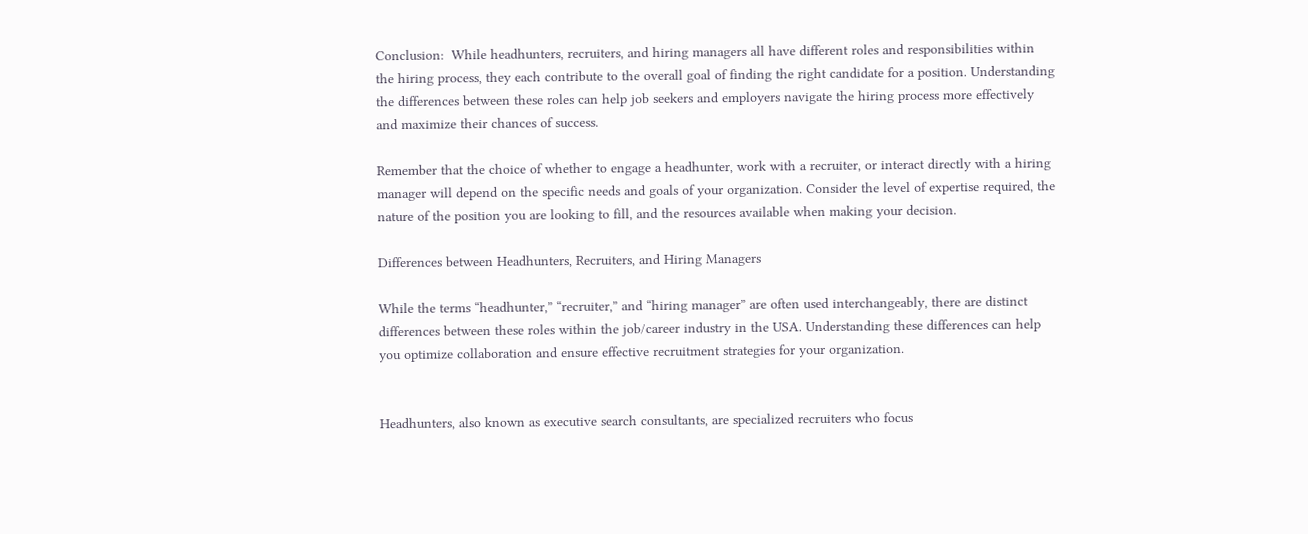Conclusion:  While headhunters, recruiters, and hiring managers all have different roles and responsibilities within the hiring process, they each contribute to the overall goal of finding the right candidate for a position. Understanding the differences between these roles can help job seekers and employers navigate the hiring process more effectively and maximize their chances of success.

Remember that the choice of whether to engage a headhunter, work with a recruiter, or interact directly with a hiring manager will depend on the specific needs and goals of your organization. Consider the level of expertise required, the nature of the position you are looking to fill, and the resources available when making your decision.

Differences between Headhunters, Recruiters, and Hiring Managers

While the terms “headhunter,” “recruiter,” and “hiring manager” are often used interchangeably, there are distinct differences between these roles within the job/career industry in the USA. Understanding these differences can help you optimize collaboration and ensure effective recruitment strategies for your organization.


Headhunters, also known as executive search consultants, are specialized recruiters who focus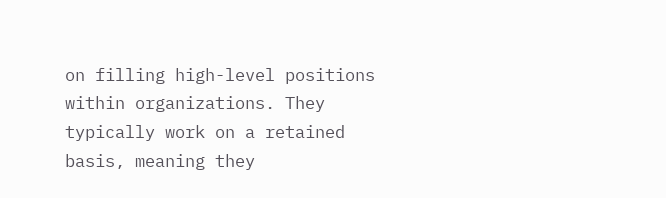on filling high-level positions within organizations. They typically work on a retained basis, meaning they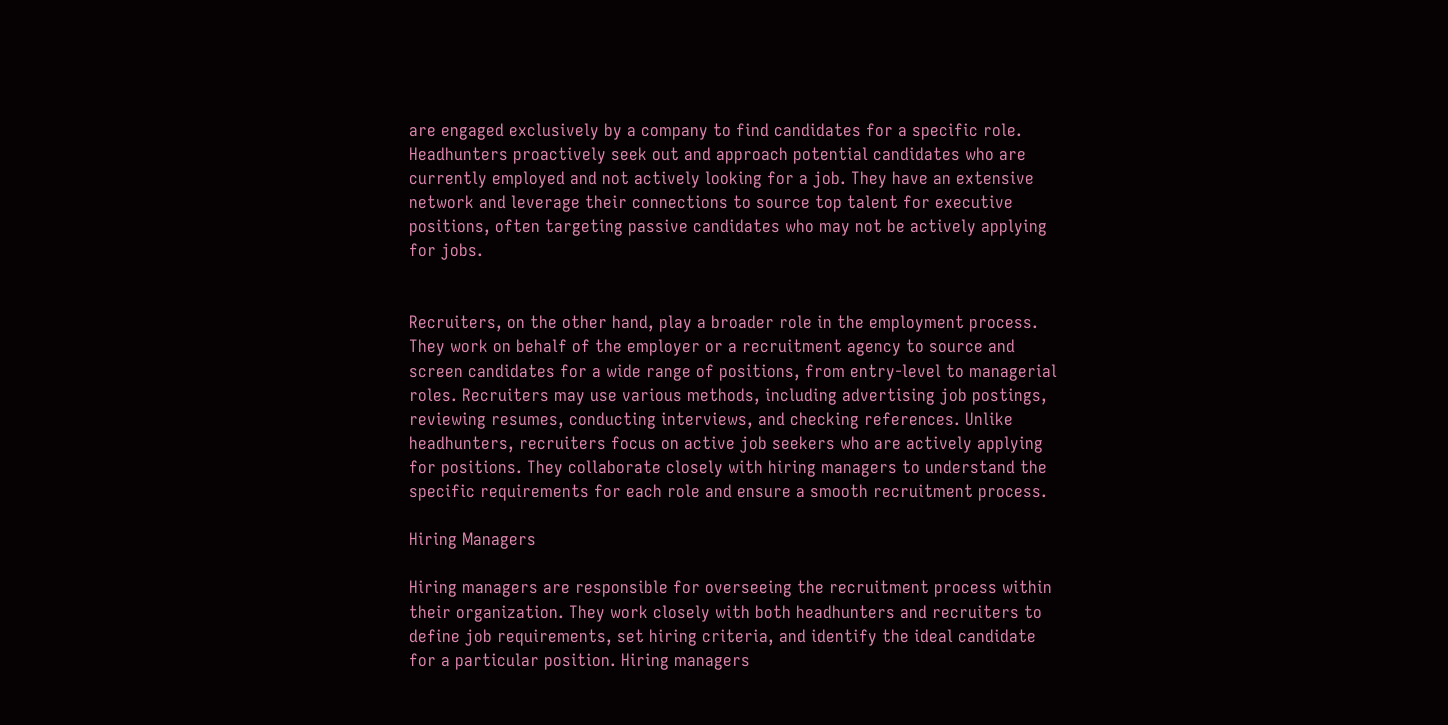are engaged exclusively by a company to find candidates for a specific role. Headhunters proactively seek out and approach potential candidates who are currently employed and not actively looking for a job. They have an extensive network and leverage their connections to source top talent for executive positions, often targeting passive candidates who may not be actively applying for jobs.


Recruiters, on the other hand, play a broader role in the employment process. They work on behalf of the employer or a recruitment agency to source and screen candidates for a wide range of positions, from entry-level to managerial roles. Recruiters may use various methods, including advertising job postings, reviewing resumes, conducting interviews, and checking references. Unlike headhunters, recruiters focus on active job seekers who are actively applying for positions. They collaborate closely with hiring managers to understand the specific requirements for each role and ensure a smooth recruitment process.

Hiring Managers

Hiring managers are responsible for overseeing the recruitment process within their organization. They work closely with both headhunters and recruiters to define job requirements, set hiring criteria, and identify the ideal candidate for a particular position. Hiring managers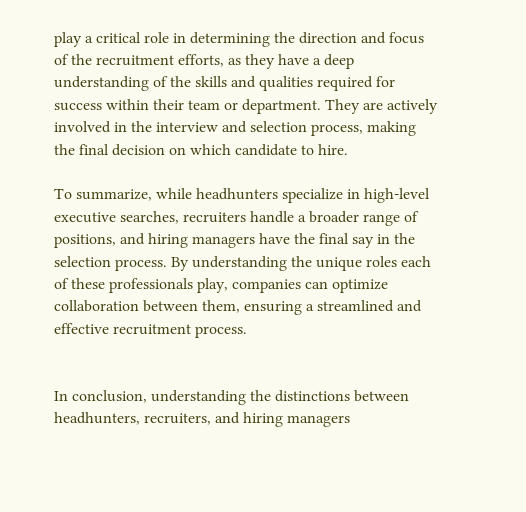play a critical role in determining the direction and focus of the recruitment efforts, as they have a deep understanding of the skills and qualities required for success within their team or department. They are actively involved in the interview and selection process, making the final decision on which candidate to hire.

To summarize, while headhunters specialize in high-level executive searches, recruiters handle a broader range of positions, and hiring managers have the final say in the selection process. By understanding the unique roles each of these professionals play, companies can optimize collaboration between them, ensuring a streamlined and effective recruitment process.


In conclusion, understanding the distinctions between headhunters, recruiters, and hiring managers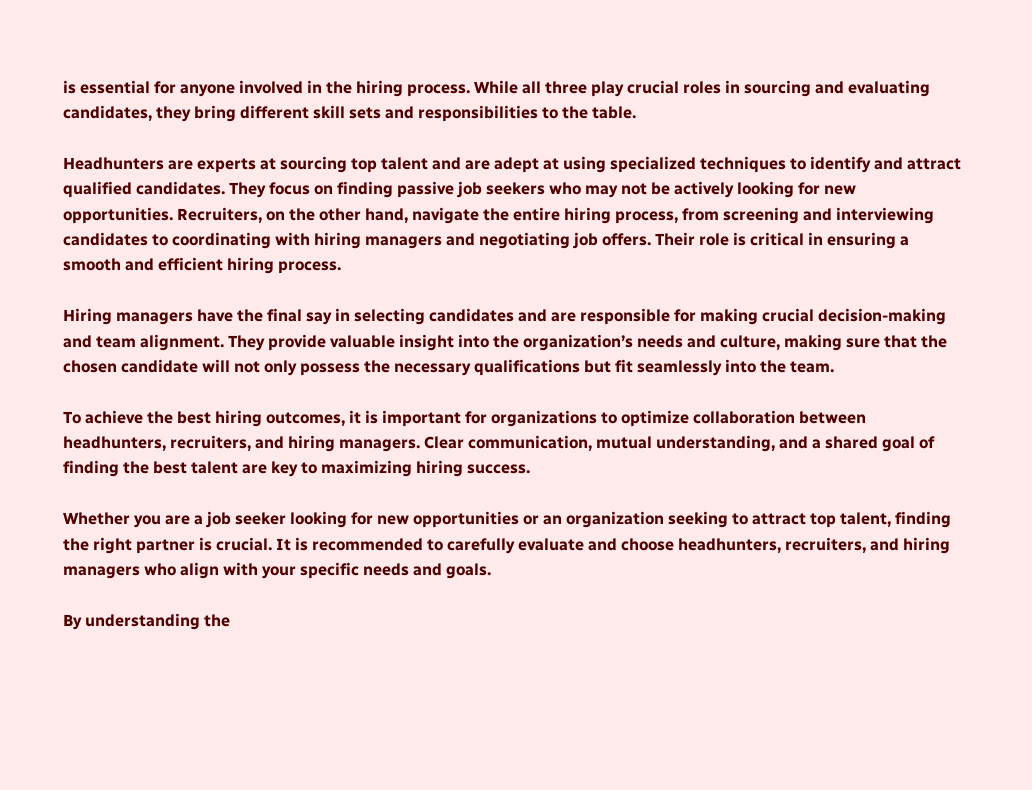is essential for anyone involved in the hiring process. While all three play crucial roles in sourcing and evaluating candidates, they bring different skill sets and responsibilities to the table.

Headhunters are experts at sourcing top talent and are adept at using specialized techniques to identify and attract qualified candidates. They focus on finding passive job seekers who may not be actively looking for new opportunities. Recruiters, on the other hand, navigate the entire hiring process, from screening and interviewing candidates to coordinating with hiring managers and negotiating job offers. Their role is critical in ensuring a smooth and efficient hiring process.

Hiring managers have the final say in selecting candidates and are responsible for making crucial decision-making and team alignment. They provide valuable insight into the organization’s needs and culture, making sure that the chosen candidate will not only possess the necessary qualifications but fit seamlessly into the team.

To achieve the best hiring outcomes, it is important for organizations to optimize collaboration between headhunters, recruiters, and hiring managers. Clear communication, mutual understanding, and a shared goal of finding the best talent are key to maximizing hiring success.

Whether you are a job seeker looking for new opportunities or an organization seeking to attract top talent, finding the right partner is crucial. It is recommended to carefully evaluate and choose headhunters, recruiters, and hiring managers who align with your specific needs and goals.

By understanding the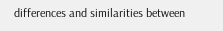differences and similarities between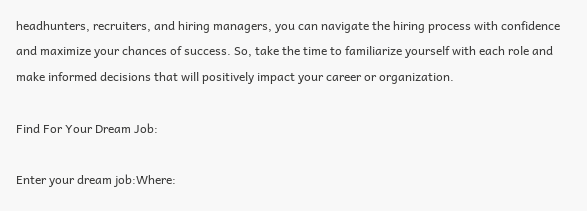headhunters, recruiters, and hiring managers, you can navigate the hiring process with confidence and maximize your chances of success. So, take the time to familiarize yourself with each role and make informed decisions that will positively impact your career or organization.

Find For Your Dream Job:

Enter your dream job:Where: